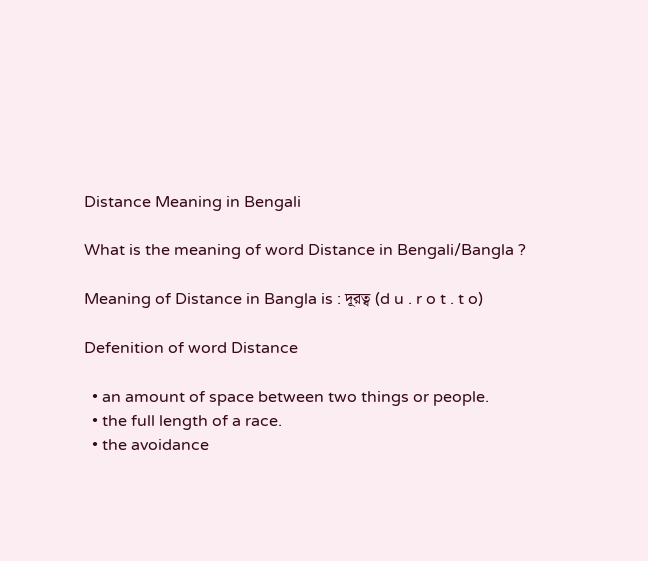Distance Meaning in Bengali

What is the meaning of word Distance in Bengali/Bangla ?

Meaning of Distance in Bangla is : দূরত্ব (d u . r o t . t o)

Defenition of word Distance

  • an amount of space between two things or people.
  • the full length of a race.
  • the avoidance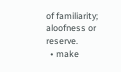of familiarity; aloofness or reserve.
  • make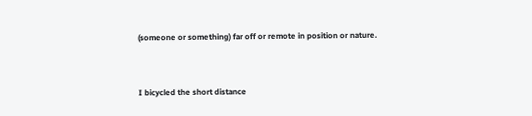(someone or something) far off or remote in position or nature.


I bicycled the short distance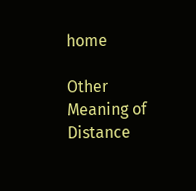home

Other Meaning of Distance